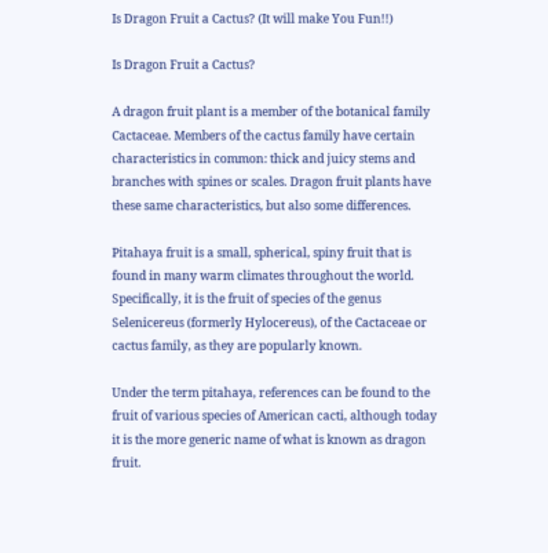Is Dragon Fruit a Cactus? (It will make You Fun!!)

Is Dragon Fruit a Cactus?

A dragon fruit plant is a member of the botanical family Cactaceae. Members of the cactus family have certain characteristics in common: thick and juicy stems and branches with spines or scales. Dragon fruit plants have these same characteristics, but also some differences.

Pitahaya fruit is a small, spherical, spiny fruit that is found in many warm climates throughout the world. Specifically, it is the fruit of species of the genus Selenicereus (formerly Hylocereus), of the Cactaceae or cactus family, as they are popularly known.

Under the term pitahaya, references can be found to the fruit of various species of American cacti, although today it is the more generic name of what is known as dragon fruit.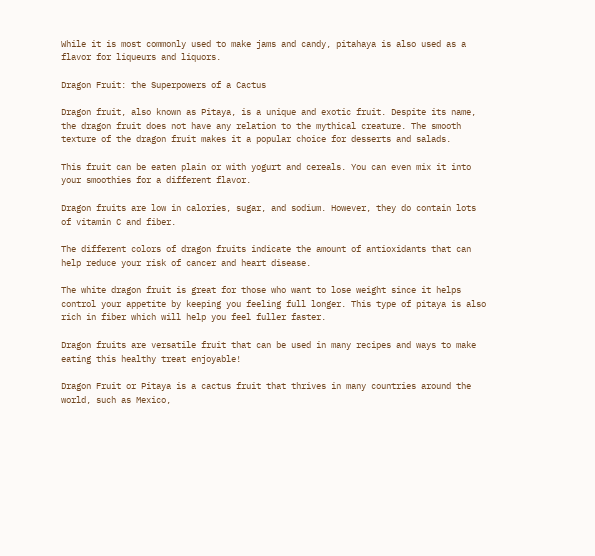While it is most commonly used to make jams and candy, pitahaya is also used as a flavor for liqueurs and liquors.

Dragon Fruit: the Superpowers of a Cactus

Dragon fruit, also known as Pitaya, is a unique and exotic fruit. Despite its name, the dragon fruit does not have any relation to the mythical creature. The smooth texture of the dragon fruit makes it a popular choice for desserts and salads.

This fruit can be eaten plain or with yogurt and cereals. You can even mix it into your smoothies for a different flavor.

Dragon fruits are low in calories, sugar, and sodium. However, they do contain lots of vitamin C and fiber.

The different colors of dragon fruits indicate the amount of antioxidants that can help reduce your risk of cancer and heart disease.

The white dragon fruit is great for those who want to lose weight since it helps control your appetite by keeping you feeling full longer. This type of pitaya is also rich in fiber which will help you feel fuller faster.

Dragon fruits are versatile fruit that can be used in many recipes and ways to make eating this healthy treat enjoyable!

Dragon Fruit or Pitaya is a cactus fruit that thrives in many countries around the world, such as Mexico,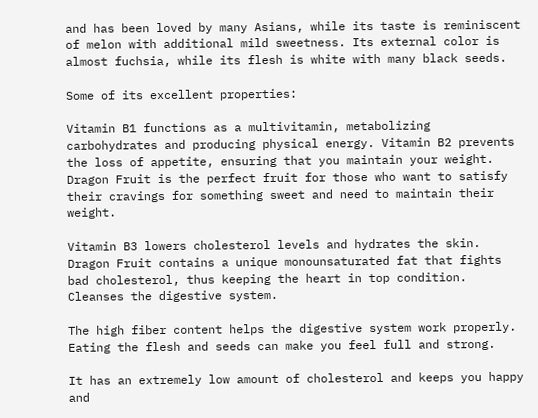and has been loved by many Asians, while its taste is reminiscent of melon with additional mild sweetness. Its external color is almost fuchsia, while its flesh is white with many black seeds.

Some of its excellent properties:

Vitamin B1 functions as a multivitamin, metabolizing carbohydrates and producing physical energy. Vitamin B2 prevents the loss of appetite, ensuring that you maintain your weight. Dragon Fruit is the perfect fruit for those who want to satisfy their cravings for something sweet and need to maintain their weight.

Vitamin B3 lowers cholesterol levels and hydrates the skin. Dragon Fruit contains a unique monounsaturated fat that fights bad cholesterol, thus keeping the heart in top condition.
Cleanses the digestive system.

The high fiber content helps the digestive system work properly. Eating the flesh and seeds can make you feel full and strong.

It has an extremely low amount of cholesterol and keeps you happy and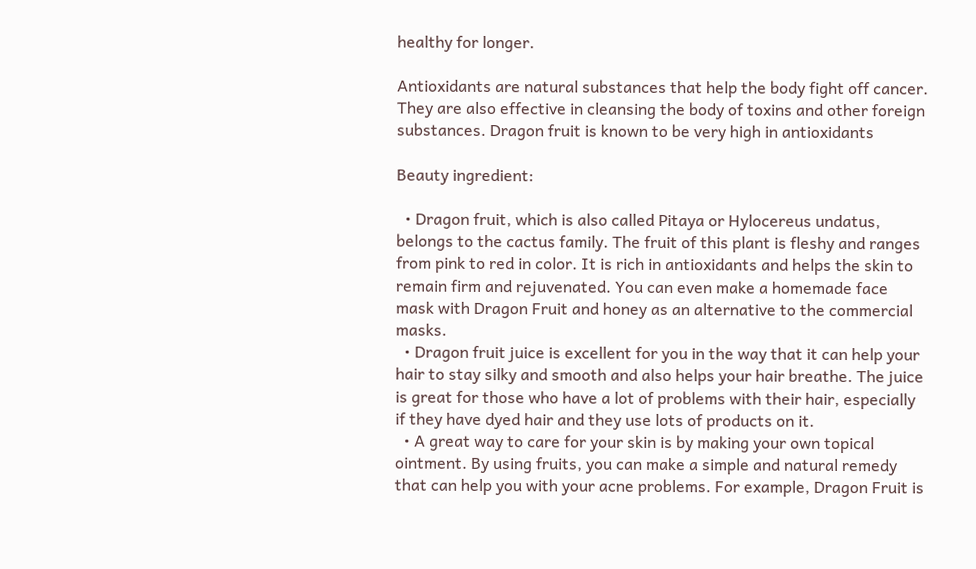healthy for longer.

Antioxidants are natural substances that help the body fight off cancer. They are also effective in cleansing the body of toxins and other foreign substances. Dragon fruit is known to be very high in antioxidants

Beauty ingredient:

  • Dragon fruit, which is also called Pitaya or Hylocereus undatus, belongs to the cactus family. The fruit of this plant is fleshy and ranges from pink to red in color. It is rich in antioxidants and helps the skin to remain firm and rejuvenated. You can even make a homemade face mask with Dragon Fruit and honey as an alternative to the commercial masks.
  • Dragon fruit juice is excellent for you in the way that it can help your hair to stay silky and smooth and also helps your hair breathe. The juice is great for those who have a lot of problems with their hair, especially if they have dyed hair and they use lots of products on it.
  • A great way to care for your skin is by making your own topical ointment. By using fruits, you can make a simple and natural remedy that can help you with your acne problems. For example, Dragon Fruit is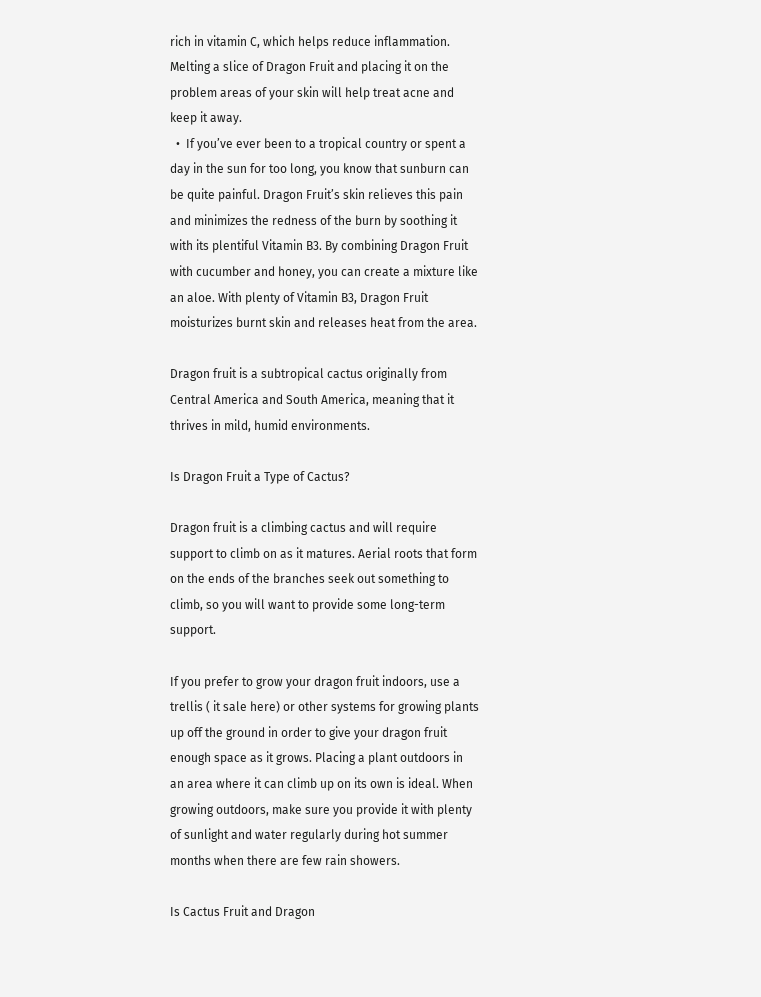rich in vitamin C, which helps reduce inflammation. Melting a slice of Dragon Fruit and placing it on the problem areas of your skin will help treat acne and keep it away.
  •  If you’ve ever been to a tropical country or spent a day in the sun for too long, you know that sunburn can be quite painful. Dragon Fruit’s skin relieves this pain and minimizes the redness of the burn by soothing it with its plentiful Vitamin B3. By combining Dragon Fruit with cucumber and honey, you can create a mixture like an aloe. With plenty of Vitamin B3, Dragon Fruit moisturizes burnt skin and releases heat from the area.

Dragon fruit is a subtropical cactus originally from Central America and South America, meaning that it thrives in mild, humid environments.

Is Dragon Fruit a Type of Cactus?

Dragon fruit is a climbing cactus and will require support to climb on as it matures. Aerial roots that form on the ends of the branches seek out something to climb, so you will want to provide some long-term support.

If you prefer to grow your dragon fruit indoors, use a trellis ( it sale here) or other systems for growing plants up off the ground in order to give your dragon fruit enough space as it grows. Placing a plant outdoors in an area where it can climb up on its own is ideal. When growing outdoors, make sure you provide it with plenty of sunlight and water regularly during hot summer months when there are few rain showers.

Is Cactus Fruit and Dragon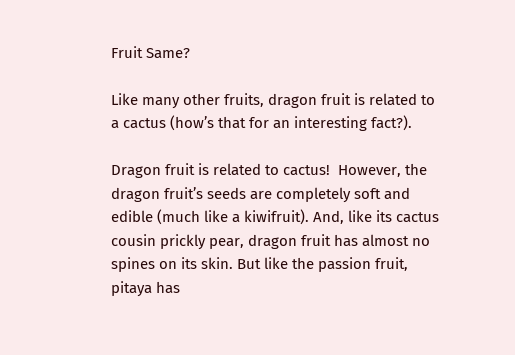Fruit Same?

Like many other fruits, dragon fruit is related to a cactus (how’s that for an interesting fact?).

Dragon fruit is related to cactus!  However, the dragon fruit’s seeds are completely soft and edible (much like a kiwifruit). And, like its cactus cousin prickly pear, dragon fruit has almost no spines on its skin. But like the passion fruit, pitaya has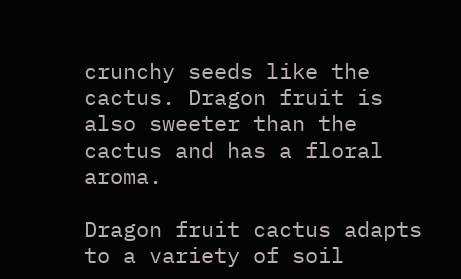crunchy seeds like the cactus. Dragon fruit is also sweeter than the cactus and has a floral aroma.

Dragon fruit cactus adapts to a variety of soil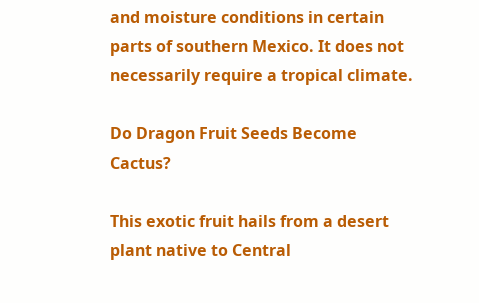and moisture conditions in certain parts of southern Mexico. It does not necessarily require a tropical climate.

Do Dragon Fruit Seeds Become Cactus?

This exotic fruit hails from a desert plant native to Central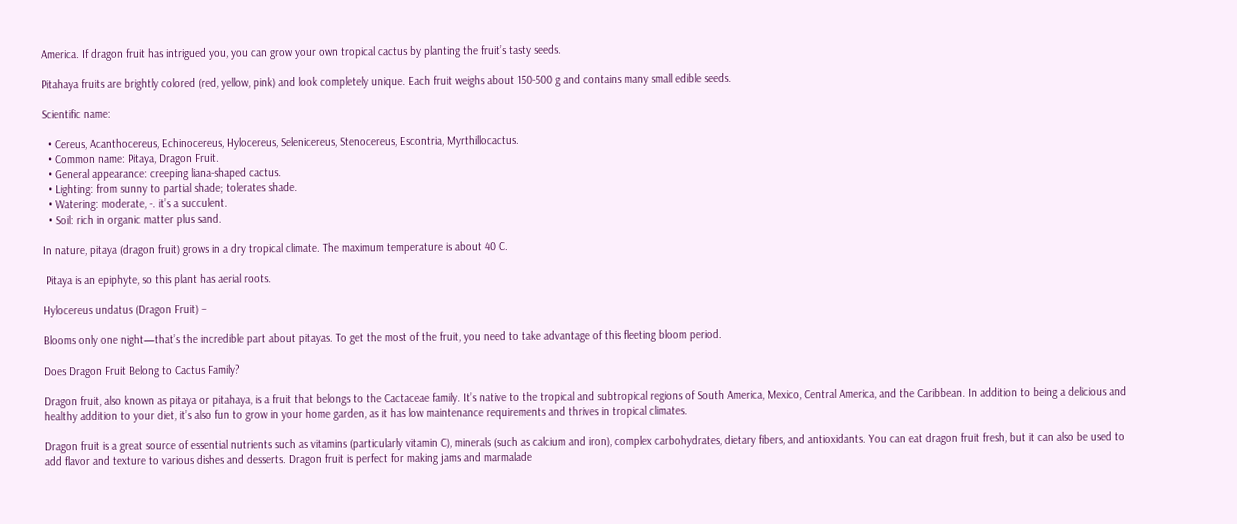America. If dragon fruit has intrigued you, you can grow your own tropical cactus by planting the fruit’s tasty seeds.

Pitahaya fruits are brightly colored (red, yellow, pink) and look completely unique. Each fruit weighs about 150-500 g and contains many small edible seeds.

Scientific name:

  • Cereus, Acanthocereus, Echinocereus, Hylocereus, Selenicereus, Stenocereus, Escontria, Myrthillocactus.
  • Common name: Pitaya, Dragon Fruit.
  • General appearance: creeping liana-shaped cactus.
  • Lighting: from sunny to partial shade; tolerates shade.
  • Watering: moderate, -. it’s a succulent.
  • Soil: rich in organic matter plus sand.

In nature, pitaya (dragon fruit) grows in a dry tropical climate. The maximum temperature is about 40 C.

 Pitaya is an epiphyte, so this plant has aerial roots.

Hylocereus undatus (Dragon Fruit) –

Blooms only one night—that’s the incredible part about pitayas. To get the most of the fruit, you need to take advantage of this fleeting bloom period.

Does Dragon Fruit Belong to Cactus Family?

Dragon fruit, also known as pitaya or pitahaya, is a fruit that belongs to the Cactaceae family. It’s native to the tropical and subtropical regions of South America, Mexico, Central America, and the Caribbean. In addition to being a delicious and healthy addition to your diet, it’s also fun to grow in your home garden, as it has low maintenance requirements and thrives in tropical climates.

Dragon fruit is a great source of essential nutrients such as vitamins (particularly vitamin C), minerals (such as calcium and iron), complex carbohydrates, dietary fibers, and antioxidants. You can eat dragon fruit fresh, but it can also be used to add flavor and texture to various dishes and desserts. Dragon fruit is perfect for making jams and marmalade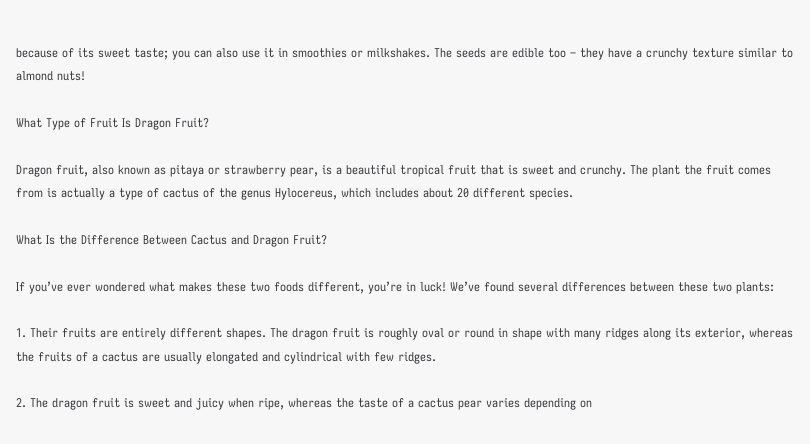because of its sweet taste; you can also use it in smoothies or milkshakes. The seeds are edible too – they have a crunchy texture similar to almond nuts!

What Type of Fruit Is Dragon Fruit?

Dragon fruit, also known as pitaya or strawberry pear, is a beautiful tropical fruit that is sweet and crunchy. The plant the fruit comes from is actually a type of cactus of the genus Hylocereus, which includes about 20 different species.

What Is the Difference Between Cactus and Dragon Fruit?

If you’ve ever wondered what makes these two foods different, you’re in luck! We’ve found several differences between these two plants:

1. Their fruits are entirely different shapes. The dragon fruit is roughly oval or round in shape with many ridges along its exterior, whereas the fruits of a cactus are usually elongated and cylindrical with few ridges.

2. The dragon fruit is sweet and juicy when ripe, whereas the taste of a cactus pear varies depending on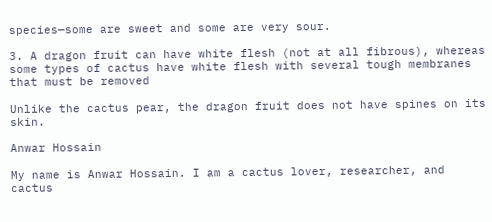species—some are sweet and some are very sour.

3. A dragon fruit can have white flesh (not at all fibrous), whereas some types of cactus have white flesh with several tough membranes that must be removed

Unlike the cactus pear, the dragon fruit does not have spines on its skin.

Anwar Hossain

My name is Anwar Hossain. I am a cactus lover, researcher, and cactus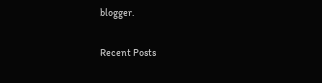blogger.

Recent Posts